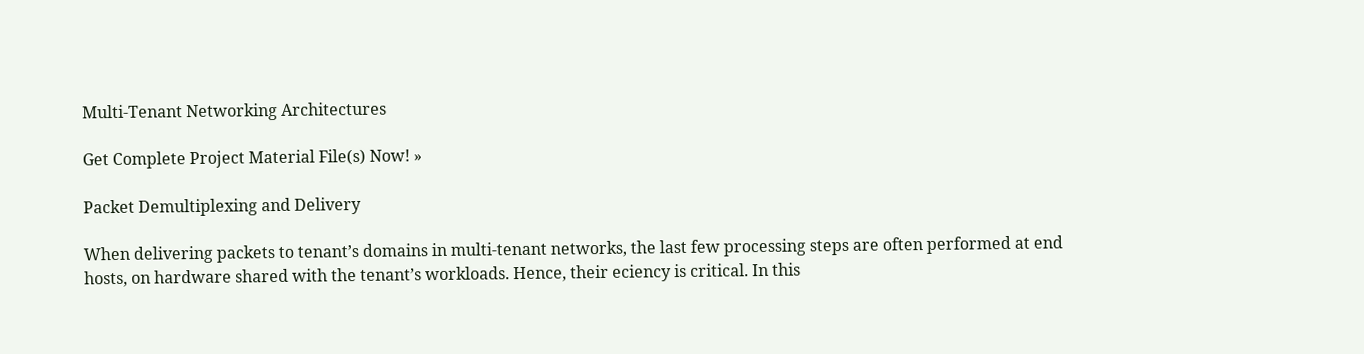Multi-Tenant Networking Architectures

Get Complete Project Material File(s) Now! »

Packet Demultiplexing and Delivery

When delivering packets to tenant’s domains in multi-tenant networks, the last few processing steps are often performed at end hosts, on hardware shared with the tenant’s workloads. Hence, their eciency is critical. In this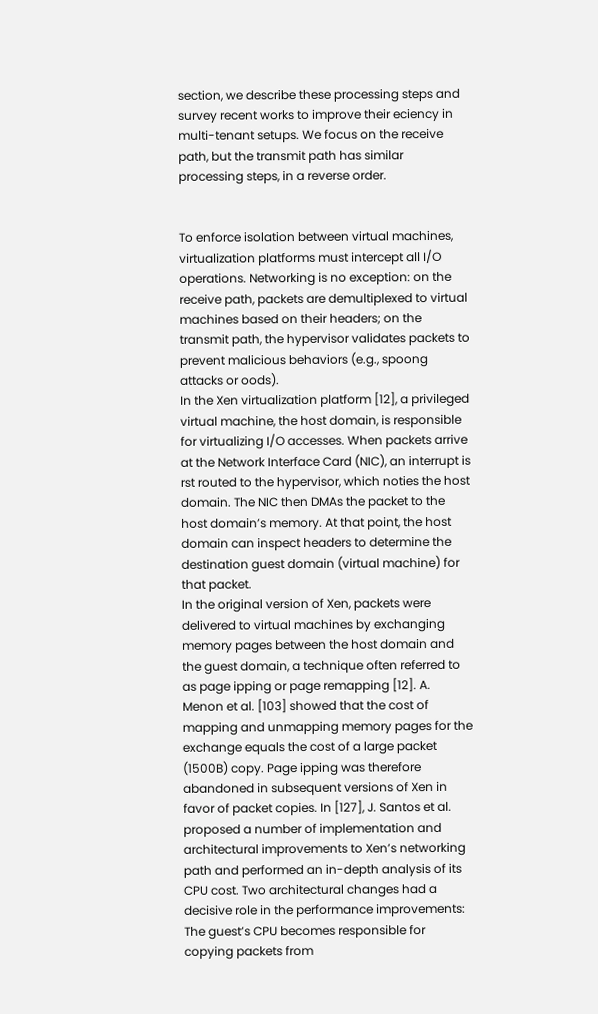section, we describe these processing steps and survey recent works to improve their eciency in multi-tenant setups. We focus on the receive path, but the transmit path has similar processing steps, in a reverse order.


To enforce isolation between virtual machines, virtualization platforms must intercept all I/O operations. Networking is no exception: on the receive path, packets are demultiplexed to virtual machines based on their headers; on the transmit path, the hypervisor validates packets to prevent malicious behaviors (e.g., spoong attacks or oods).
In the Xen virtualization platform [12], a privileged virtual machine, the host domain, is responsible for virtualizing I/O accesses. When packets arrive at the Network Interface Card (NIC), an interrupt is rst routed to the hypervisor, which noties the host domain. The NIC then DMAs the packet to the host domain’s memory. At that point, the host domain can inspect headers to determine the destination guest domain (virtual machine) for that packet.
In the original version of Xen, packets were delivered to virtual machines by exchanging memory pages between the host domain and the guest domain, a technique often referred to as page ipping or page remapping [12]. A. Menon et al. [103] showed that the cost of mapping and unmapping memory pages for the exchange equals the cost of a large packet (1500B) copy. Page ipping was therefore abandoned in subsequent versions of Xen in favor of packet copies. In [127], J. Santos et al. proposed a number of implementation and architectural improvements to Xen’s networking path and performed an in-depth analysis of its CPU cost. Two architectural changes had a decisive role in the performance improvements:
The guest’s CPU becomes responsible for copying packets from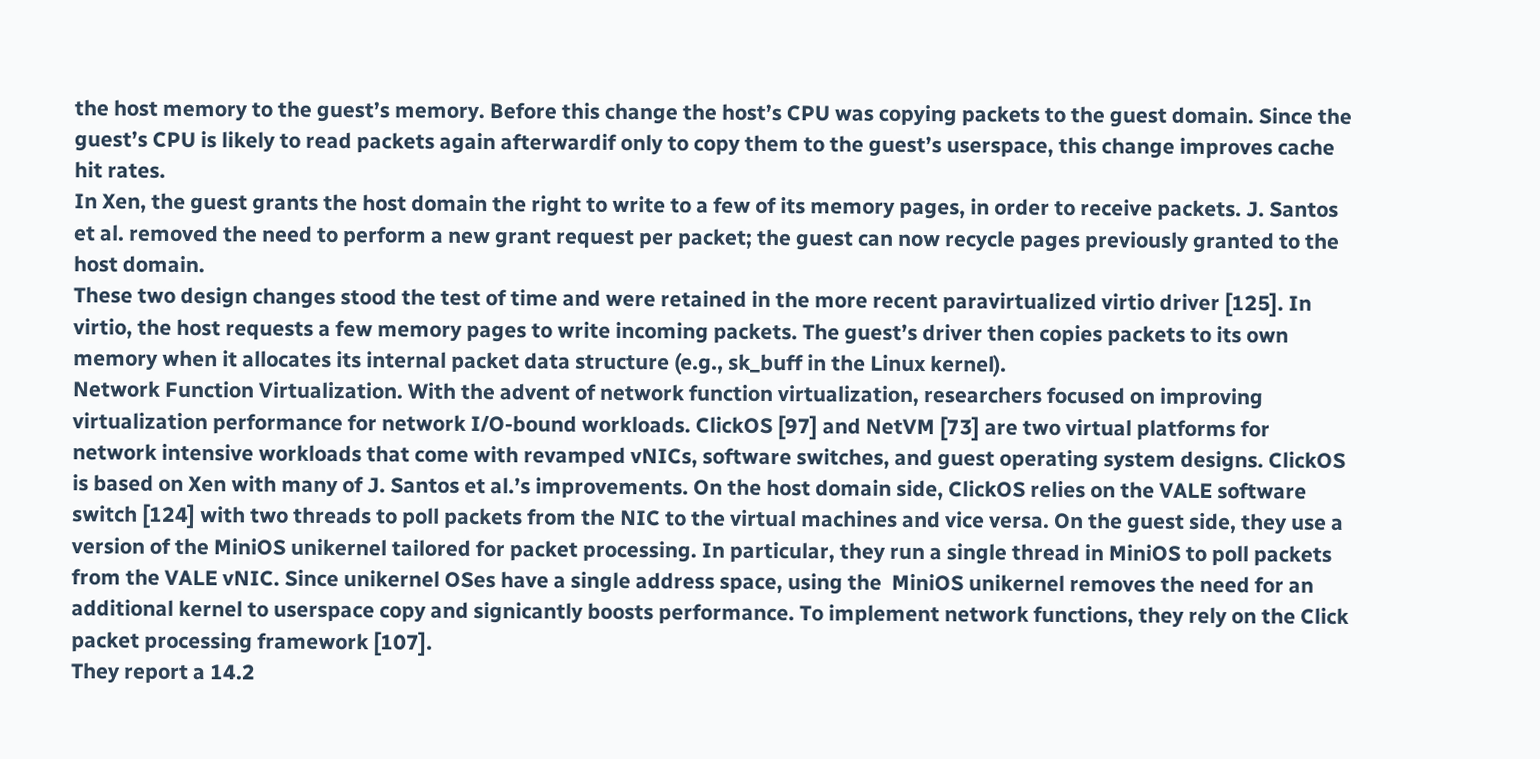the host memory to the guest’s memory. Before this change the host’s CPU was copying packets to the guest domain. Since the guest’s CPU is likely to read packets again afterwardif only to copy them to the guest’s userspace, this change improves cache hit rates.
In Xen, the guest grants the host domain the right to write to a few of its memory pages, in order to receive packets. J. Santos et al. removed the need to perform a new grant request per packet; the guest can now recycle pages previously granted to the host domain.
These two design changes stood the test of time and were retained in the more recent paravirtualized virtio driver [125]. In virtio, the host requests a few memory pages to write incoming packets. The guest’s driver then copies packets to its own memory when it allocates its internal packet data structure (e.g., sk_buff in the Linux kernel).
Network Function Virtualization. With the advent of network function virtualization, researchers focused on improving virtualization performance for network I/O-bound workloads. ClickOS [97] and NetVM [73] are two virtual platforms for network intensive workloads that come with revamped vNICs, software switches, and guest operating system designs. ClickOS is based on Xen with many of J. Santos et al.’s improvements. On the host domain side, ClickOS relies on the VALE software switch [124] with two threads to poll packets from the NIC to the virtual machines and vice versa. On the guest side, they use a version of the MiniOS unikernel tailored for packet processing. In particular, they run a single thread in MiniOS to poll packets from the VALE vNIC. Since unikernel OSes have a single address space, using the  MiniOS unikernel removes the need for an additional kernel to userspace copy and signicantly boosts performance. To implement network functions, they rely on the Click packet processing framework [107].
They report a 14.2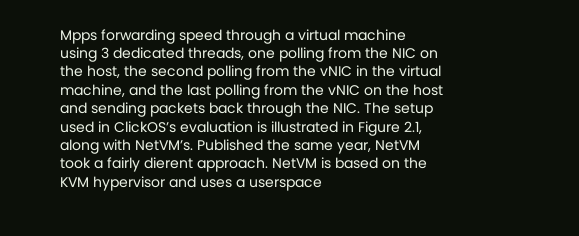Mpps forwarding speed through a virtual machine using 3 dedicated threads, one polling from the NIC on the host, the second polling from the vNIC in the virtual machine, and the last polling from the vNIC on the host and sending packets back through the NIC. The setup used in ClickOS’s evaluation is illustrated in Figure 2.1, along with NetVM’s. Published the same year, NetVM took a fairly dierent approach. NetVM is based on the KVM hypervisor and uses a userspace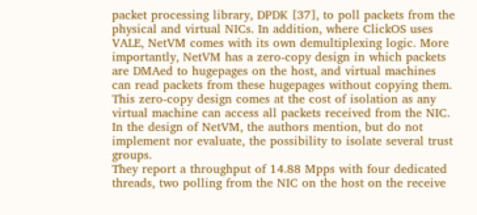packet processing library, DPDK [37], to poll packets from the physical and virtual NICs. In addition, where ClickOS uses VALE, NetVM comes with its own demultiplexing logic. More importantly, NetVM has a zero-copy design in which packets are DMAed to hugepages on the host, and virtual machines can read packets from these hugepages without copying them. This zero-copy design comes at the cost of isolation as any virtual machine can access all packets received from the NIC. In the design of NetVM, the authors mention, but do not implement nor evaluate, the possibility to isolate several trust groups.
They report a throughput of 14.88 Mpps with four dedicated threads, two polling from the NIC on the host on the receive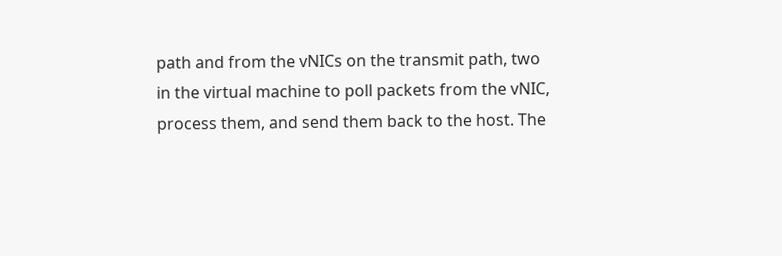path and from the vNICs on the transmit path, two in the virtual machine to poll packets from the vNIC, process them, and send them back to the host. The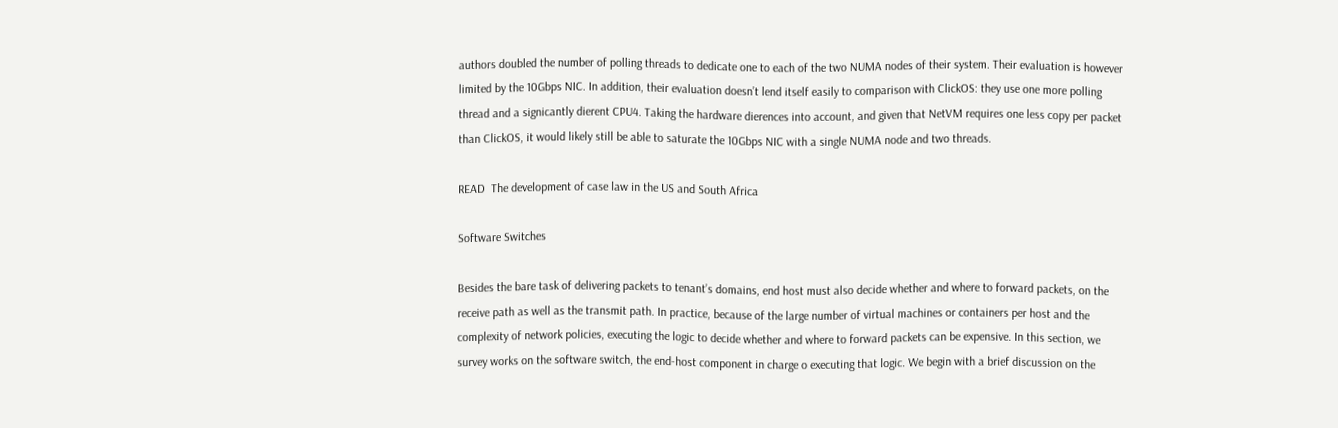authors doubled the number of polling threads to dedicate one to each of the two NUMA nodes of their system. Their evaluation is however limited by the 10Gbps NIC. In addition, their evaluation doesn’t lend itself easily to comparison with ClickOS: they use one more polling thread and a signicantly dierent CPU4. Taking the hardware dierences into account, and given that NetVM requires one less copy per packet than ClickOS, it would likely still be able to saturate the 10Gbps NIC with a single NUMA node and two threads.

READ  The development of case law in the US and South Africa

Software Switches

Besides the bare task of delivering packets to tenant’s domains, end host must also decide whether and where to forward packets, on the receive path as well as the transmit path. In practice, because of the large number of virtual machines or containers per host and the complexity of network policies, executing the logic to decide whether and where to forward packets can be expensive. In this section, we survey works on the software switch, the end-host component in charge o executing that logic. We begin with a brief discussion on the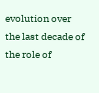evolution over the last decade of the role of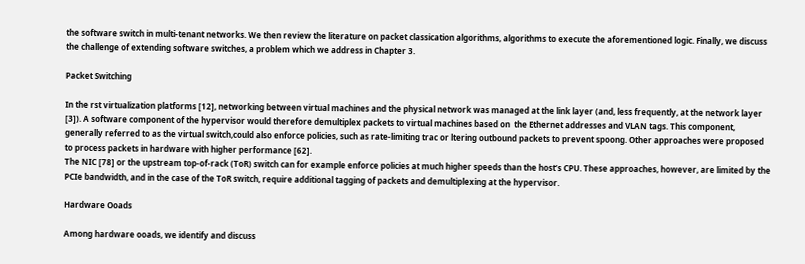the software switch in multi-tenant networks. We then review the literature on packet classication algorithms, algorithms to execute the aforementioned logic. Finally, we discuss the challenge of extending software switches, a problem which we address in Chapter 3.

Packet Switching

In the rst virtualization platforms [12], networking between virtual machines and the physical network was managed at the link layer (and, less frequently, at the network layer [3]). A software component of the hypervisor would therefore demultiplex packets to virtual machines based on  the Ethernet addresses and VLAN tags. This component, generally referred to as the virtual switch,could also enforce policies, such as rate-limiting trac or ltering outbound packets to prevent spoong. Other approaches were proposed to process packets in hardware with higher performance [62].
The NIC [78] or the upstream top-of-rack (ToR) switch can for example enforce policies at much higher speeds than the host’s CPU. These approaches, however, are limited by the PCIe bandwidth, and in the case of the ToR switch, require additional tagging of packets and demultiplexing at the hypervisor.

Hardware Ooads

Among hardware ooads, we identify and discuss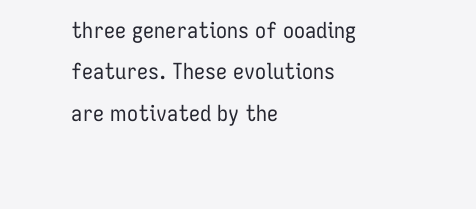three generations of ooading features. These evolutions are motivated by the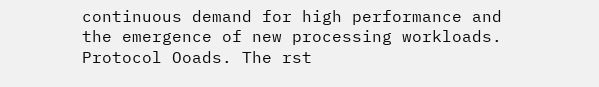continuous demand for high performance and the emergence of new processing workloads.
Protocol Ooads. The rst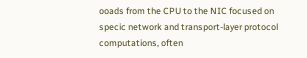ooads from the CPU to the NIC focused on specic network and transport-layer protocol computations, often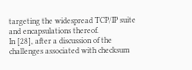targeting the widespread TCP/IP suite and encapsulations thereof.
In [28], after a discussion of the challenges associated with checksum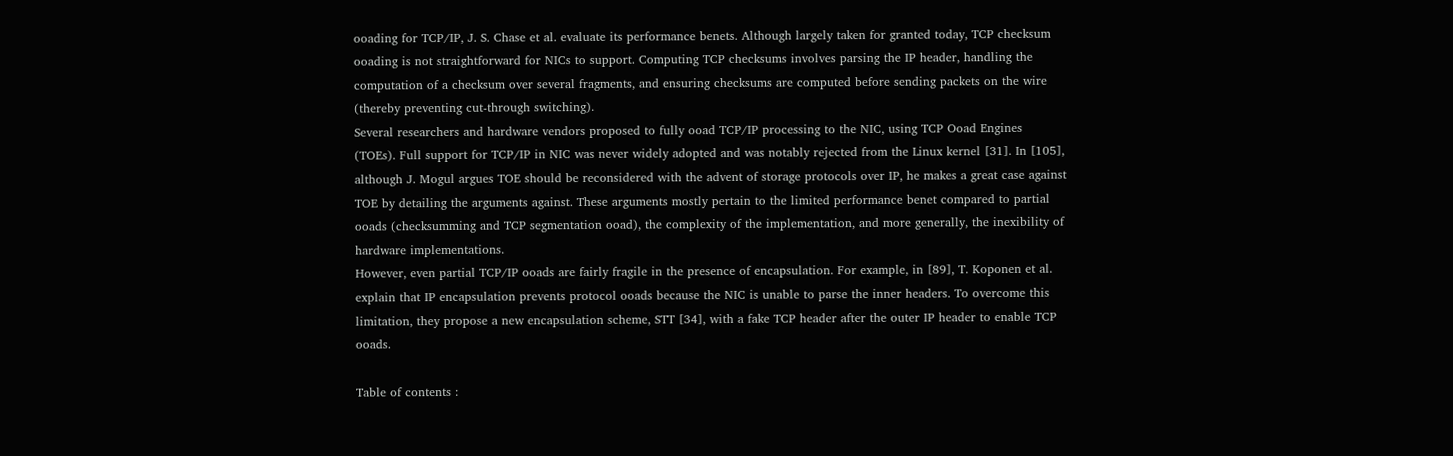ooading for TCP/IP, J. S. Chase et al. evaluate its performance benets. Although largely taken for granted today, TCP checksum ooading is not straightforward for NICs to support. Computing TCP checksums involves parsing the IP header, handling the computation of a checksum over several fragments, and ensuring checksums are computed before sending packets on the wire (thereby preventing cut-through switching).
Several researchers and hardware vendors proposed to fully ooad TCP/IP processing to the NIC, using TCP Ooad Engines (TOEs). Full support for TCP/IP in NIC was never widely adopted and was notably rejected from the Linux kernel [31]. In [105], although J. Mogul argues TOE should be reconsidered with the advent of storage protocols over IP, he makes a great case against TOE by detailing the arguments against. These arguments mostly pertain to the limited performance benet compared to partial ooads (checksumming and TCP segmentation ooad), the complexity of the implementation, and more generally, the inexibility of hardware implementations.
However, even partial TCP/IP ooads are fairly fragile in the presence of encapsulation. For example, in [89], T. Koponen et al. explain that IP encapsulation prevents protocol ooads because the NIC is unable to parse the inner headers. To overcome this limitation, they propose a new encapsulation scheme, STT [34], with a fake TCP header after the outer IP header to enable TCP ooads.

Table of contents :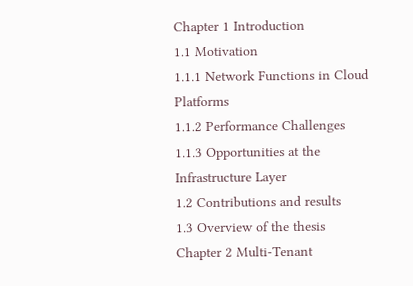Chapter 1 Introduction
1.1 Motivation
1.1.1 Network Functions in Cloud Platforms
1.1.2 Performance Challenges
1.1.3 Opportunities at the Infrastructure Layer
1.2 Contributions and results
1.3 Overview of the thesis
Chapter 2 Multi-Tenant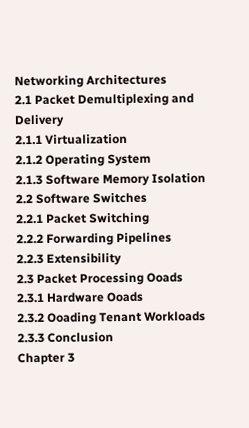Networking Architectures
2.1 Packet Demultiplexing and Delivery
2.1.1 Virtualization
2.1.2 Operating System
2.1.3 Software Memory Isolation
2.2 Software Switches
2.2.1 Packet Switching
2.2.2 Forwarding Pipelines
2.2.3 Extensibility
2.3 Packet Processing Ooads
2.3.1 Hardware Ooads
2.3.2 Ooading Tenant Workloads
2.3.3 Conclusion
Chapter 3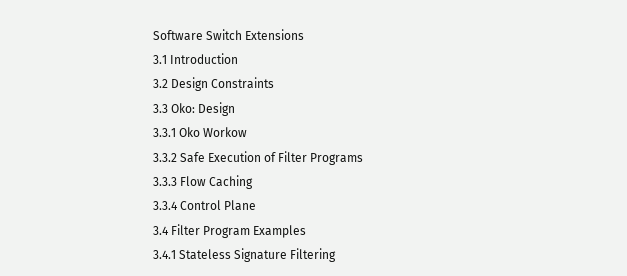Software Switch Extensions
3.1 Introduction
3.2 Design Constraints
3.3 Oko: Design
3.3.1 Oko Workow
3.3.2 Safe Execution of Filter Programs
3.3.3 Flow Caching
3.3.4 Control Plane
3.4 Filter Program Examples
3.4.1 Stateless Signature Filtering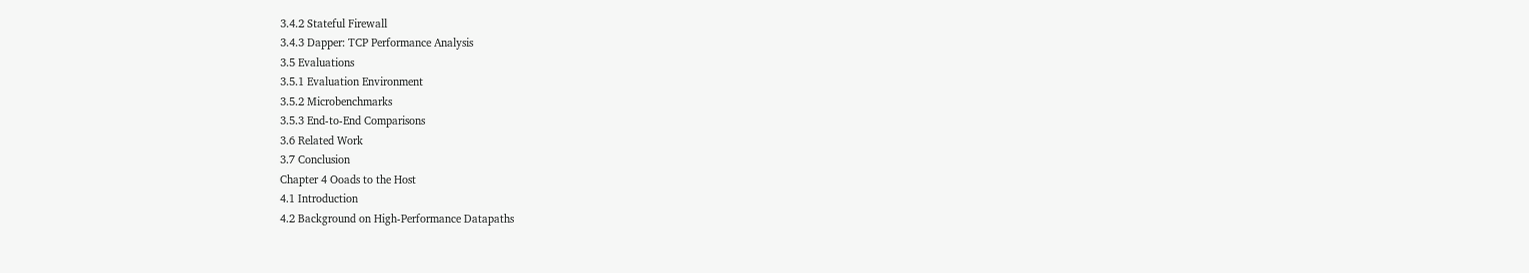3.4.2 Stateful Firewall
3.4.3 Dapper: TCP Performance Analysis
3.5 Evaluations
3.5.1 Evaluation Environment
3.5.2 Microbenchmarks
3.5.3 End-to-End Comparisons
3.6 Related Work
3.7 Conclusion
Chapter 4 Ooads to the Host
4.1 Introduction
4.2 Background on High-Performance Datapaths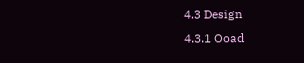4.3 Design
4.3.1 Ooad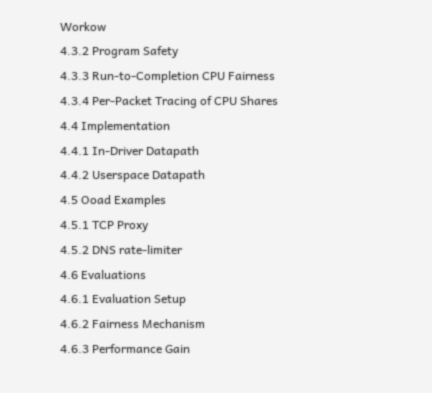Workow
4.3.2 Program Safety
4.3.3 Run-to-Completion CPU Fairness
4.3.4 Per-Packet Tracing of CPU Shares
4.4 Implementation
4.4.1 In-Driver Datapath
4.4.2 Userspace Datapath
4.5 Ooad Examples
4.5.1 TCP Proxy
4.5.2 DNS rate-limiter
4.6 Evaluations
4.6.1 Evaluation Setup
4.6.2 Fairness Mechanism
4.6.3 Performance Gain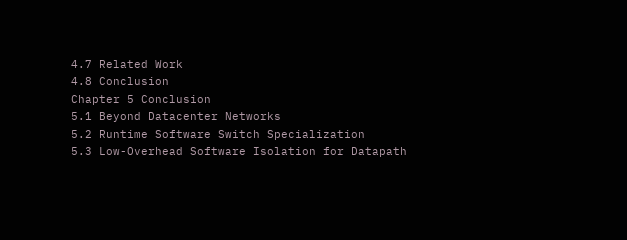4.7 Related Work
4.8 Conclusion
Chapter 5 Conclusion
5.1 Beyond Datacenter Networks
5.2 Runtime Software Switch Specialization
5.3 Low-Overhead Software Isolation for Datapath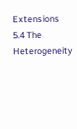Extensions
5.4 The Heterogeneity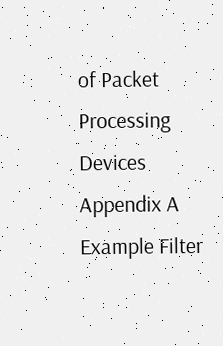of Packet Processing Devices
Appendix A Example Filter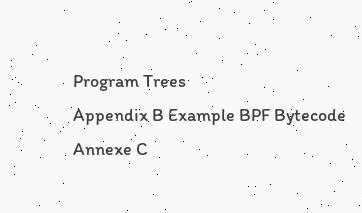Program Trees
Appendix B Example BPF Bytecode
Annexe C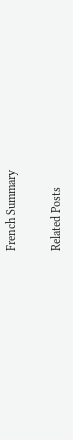French Summary


Related Posts